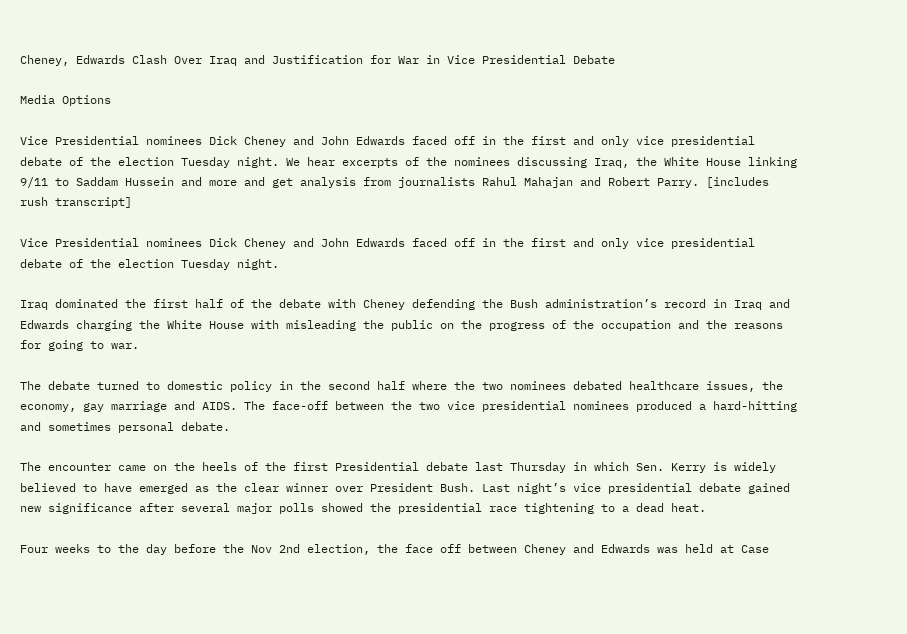Cheney, Edwards Clash Over Iraq and Justification for War in Vice Presidential Debate

Media Options

Vice Presidential nominees Dick Cheney and John Edwards faced off in the first and only vice presidential debate of the election Tuesday night. We hear excerpts of the nominees discussing Iraq, the White House linking 9/11 to Saddam Hussein and more and get analysis from journalists Rahul Mahajan and Robert Parry. [includes rush transcript]

Vice Presidential nominees Dick Cheney and John Edwards faced off in the first and only vice presidential debate of the election Tuesday night.

Iraq dominated the first half of the debate with Cheney defending the Bush administration’s record in Iraq and Edwards charging the White House with misleading the public on the progress of the occupation and the reasons for going to war.

The debate turned to domestic policy in the second half where the two nominees debated healthcare issues, the economy, gay marriage and AIDS. The face-off between the two vice presidential nominees produced a hard-hitting and sometimes personal debate.

The encounter came on the heels of the first Presidential debate last Thursday in which Sen. Kerry is widely believed to have emerged as the clear winner over President Bush. Last night’s vice presidential debate gained new significance after several major polls showed the presidential race tightening to a dead heat.

Four weeks to the day before the Nov 2nd election, the face off between Cheney and Edwards was held at Case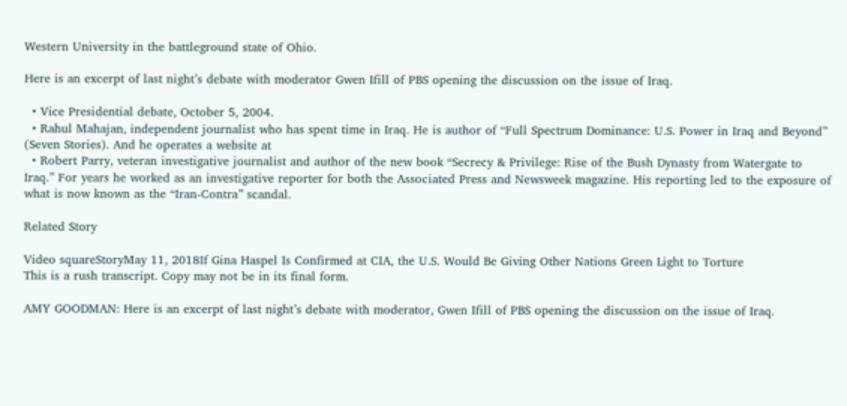Western University in the battleground state of Ohio.

Here is an excerpt of last night’s debate with moderator Gwen Ifill of PBS opening the discussion on the issue of Iraq.

  • Vice Presidential debate, October 5, 2004.
  • Rahul Mahajan, independent journalist who has spent time in Iraq. He is author of “Full Spectrum Dominance: U.S. Power in Iraq and Beyond” (Seven Stories). And he operates a website at
  • Robert Parry, veteran investigative journalist and author of the new book “Secrecy & Privilege: Rise of the Bush Dynasty from Watergate to Iraq.” For years he worked as an investigative reporter for both the Associated Press and Newsweek magazine. His reporting led to the exposure of what is now known as the “Iran-Contra” scandal.

Related Story

Video squareStoryMay 11, 2018If Gina Haspel Is Confirmed at CIA, the U.S. Would Be Giving Other Nations Green Light to Torture
This is a rush transcript. Copy may not be in its final form.

AMY GOODMAN: Here is an excerpt of last night’s debate with moderator, Gwen Ifill of PBS opening the discussion on the issue of Iraq.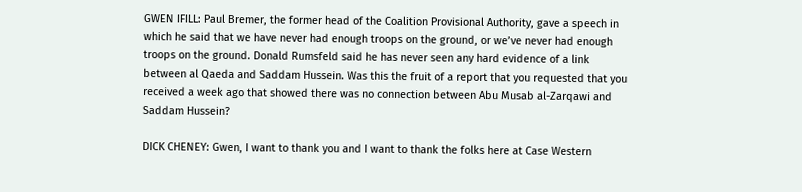GWEN IFILL: Paul Bremer, the former head of the Coalition Provisional Authority, gave a speech in which he said that we have never had enough troops on the ground, or we’ve never had enough troops on the ground. Donald Rumsfeld said he has never seen any hard evidence of a link between al Qaeda and Saddam Hussein. Was this the fruit of a report that you requested that you received a week ago that showed there was no connection between Abu Musab al-Zarqawi and Saddam Hussein?

DICK CHENEY: Gwen, I want to thank you and I want to thank the folks here at Case Western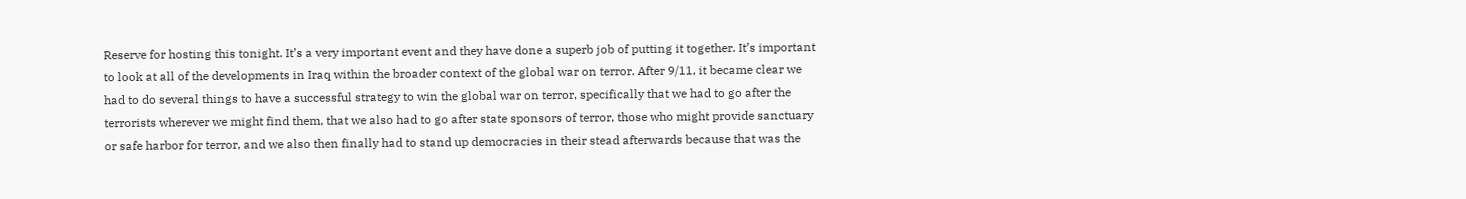Reserve for hosting this tonight. It’s a very important event and they have done a superb job of putting it together. It’s important to look at all of the developments in Iraq within the broader context of the global war on terror. After 9/11, it became clear we had to do several things to have a successful strategy to win the global war on terror, specifically that we had to go after the terrorists wherever we might find them, that we also had to go after state sponsors of terror, those who might provide sanctuary or safe harbor for terror, and we also then finally had to stand up democracies in their stead afterwards because that was the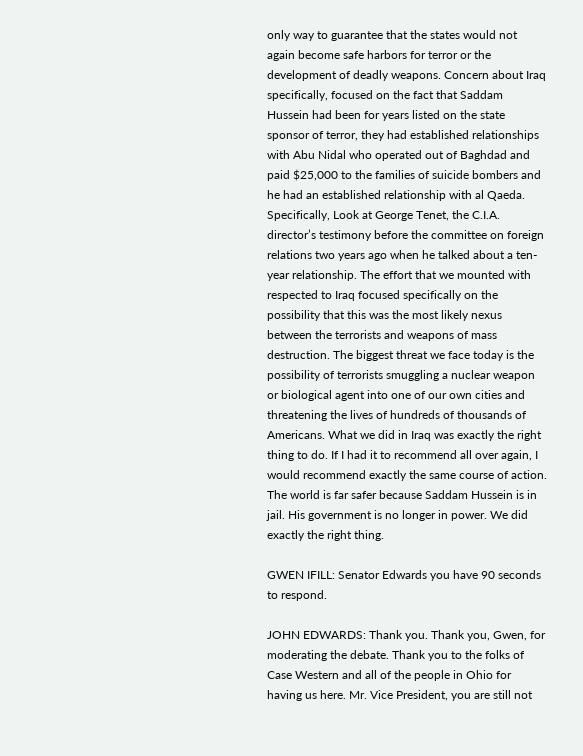only way to guarantee that the states would not again become safe harbors for terror or the development of deadly weapons. Concern about Iraq specifically, focused on the fact that Saddam Hussein had been for years listed on the state sponsor of terror, they had established relationships with Abu Nidal who operated out of Baghdad and paid $25,000 to the families of suicide bombers and he had an established relationship with al Qaeda. Specifically, Look at George Tenet, the C.I.A. director’s testimony before the committee on foreign relations two years ago when he talked about a ten-year relationship. The effort that we mounted with respected to Iraq focused specifically on the possibility that this was the most likely nexus between the terrorists and weapons of mass destruction. The biggest threat we face today is the possibility of terrorists smuggling a nuclear weapon or biological agent into one of our own cities and threatening the lives of hundreds of thousands of Americans. What we did in Iraq was exactly the right thing to do. If I had it to recommend all over again, I would recommend exactly the same course of action. The world is far safer because Saddam Hussein is in jail. His government is no longer in power. We did exactly the right thing.

GWEN IFILL: Senator Edwards you have 90 seconds to respond.

JOHN EDWARDS: Thank you. Thank you, Gwen, for moderating the debate. Thank you to the folks of Case Western and all of the people in Ohio for having us here. Mr. Vice President, you are still not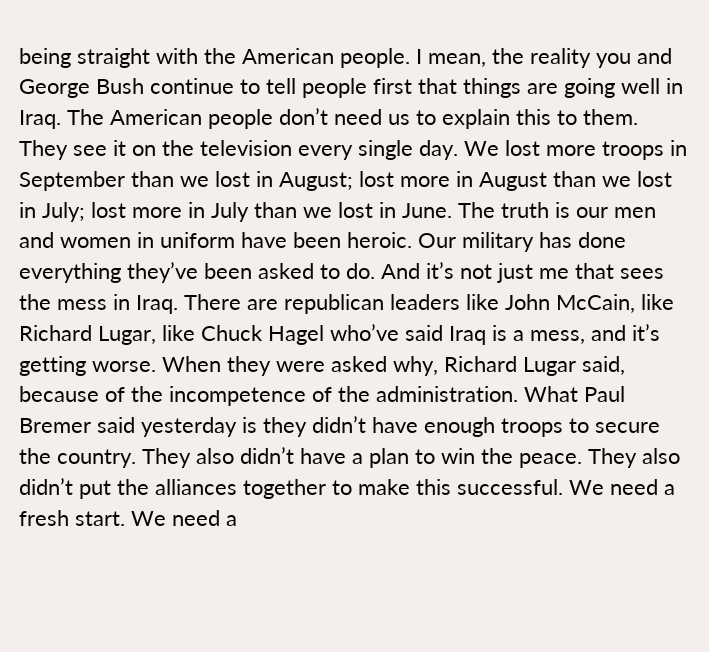being straight with the American people. I mean, the reality you and George Bush continue to tell people first that things are going well in Iraq. The American people don’t need us to explain this to them. They see it on the television every single day. We lost more troops in September than we lost in August; lost more in August than we lost in July; lost more in July than we lost in June. The truth is our men and women in uniform have been heroic. Our military has done everything they’ve been asked to do. And it’s not just me that sees the mess in Iraq. There are republican leaders like John McCain, like Richard Lugar, like Chuck Hagel who’ve said Iraq is a mess, and it’s getting worse. When they were asked why, Richard Lugar said, because of the incompetence of the administration. What Paul Bremer said yesterday is they didn’t have enough troops to secure the country. They also didn’t have a plan to win the peace. They also didn’t put the alliances together to make this successful. We need a fresh start. We need a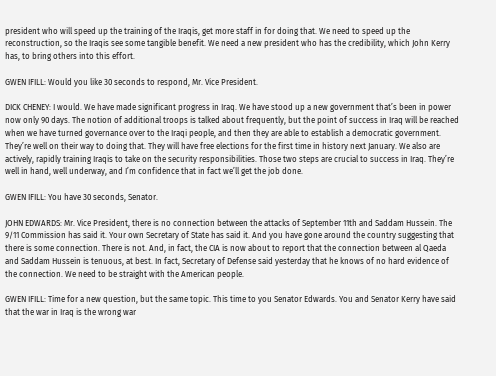president who will speed up the training of the Iraqis, get more staff in for doing that. We need to speed up the reconstruction, so the Iraqis see some tangible benefit. We need a new president who has the credibility, which John Kerry has, to bring others into this effort.

GWEN IFILL: Would you like 30 seconds to respond, Mr. Vice President.

DICK CHENEY: I would. We have made significant progress in Iraq. We have stood up a new government that’s been in power now only 90 days. The notion of additional troops is talked about frequently, but the point of success in Iraq will be reached when we have turned governance over to the Iraqi people, and then they are able to establish a democratic government. They’re well on their way to doing that. They will have free elections for the first time in history next January. We also are actively, rapidly training Iraqis to take on the security responsibilities. Those two steps are crucial to success in Iraq. They’re well in hand, well underway, and I’m confidence that in fact we’ll get the job done.

GWEN IFILL: You have 30 seconds, Senator.

JOHN EDWARDS: Mr. Vice President, there is no connection between the attacks of September 11th and Saddam Hussein. The 9/11 Commission has said it. Your own Secretary of State has said it. And you have gone around the country suggesting that there is some connection. There is not. And, in fact, the CIA is now about to report that the connection between al Qaeda and Saddam Hussein is tenuous, at best. In fact, Secretary of Defense said yesterday that he knows of no hard evidence of the connection. We need to be straight with the American people.

GWEN IFILL: Time for a new question, but the same topic. This time to you Senator Edwards. You and Senator Kerry have said that the war in Iraq is the wrong war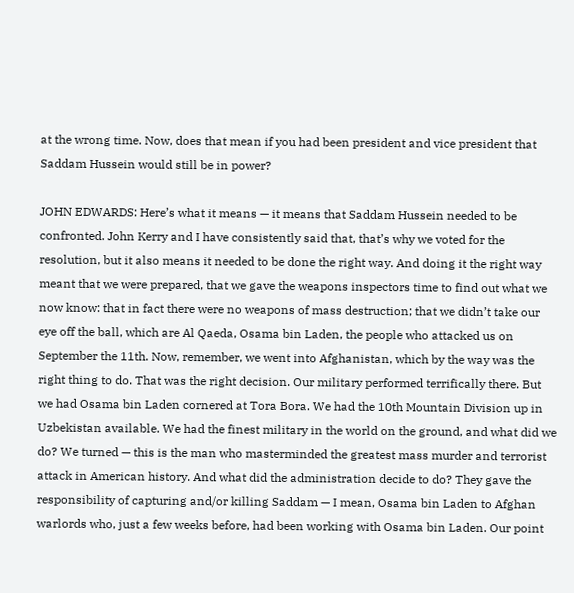at the wrong time. Now, does that mean if you had been president and vice president that Saddam Hussein would still be in power?

JOHN EDWARDS: Here’s what it means — it means that Saddam Hussein needed to be confronted. John Kerry and I have consistently said that, that’s why we voted for the resolution, but it also means it needed to be done the right way. And doing it the right way meant that we were prepared, that we gave the weapons inspectors time to find out what we now know: that in fact there were no weapons of mass destruction; that we didn’t take our eye off the ball, which are Al Qaeda, Osama bin Laden, the people who attacked us on September the 11th. Now, remember, we went into Afghanistan, which by the way was the right thing to do. That was the right decision. Our military performed terrifically there. But we had Osama bin Laden cornered at Tora Bora. We had the 10th Mountain Division up in Uzbekistan available. We had the finest military in the world on the ground, and what did we do? We turned — this is the man who masterminded the greatest mass murder and terrorist attack in American history. And what did the administration decide to do? They gave the responsibility of capturing and/or killing Saddam — I mean, Osama bin Laden to Afghan warlords who, just a few weeks before, had been working with Osama bin Laden. Our point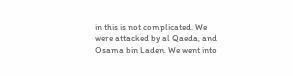in this is not complicated. We were attacked by al Qaeda, and Osama bin Laden. We went into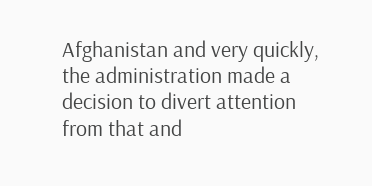Afghanistan and very quickly, the administration made a decision to divert attention from that and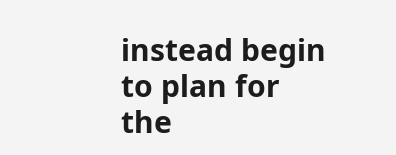instead begin to plan for the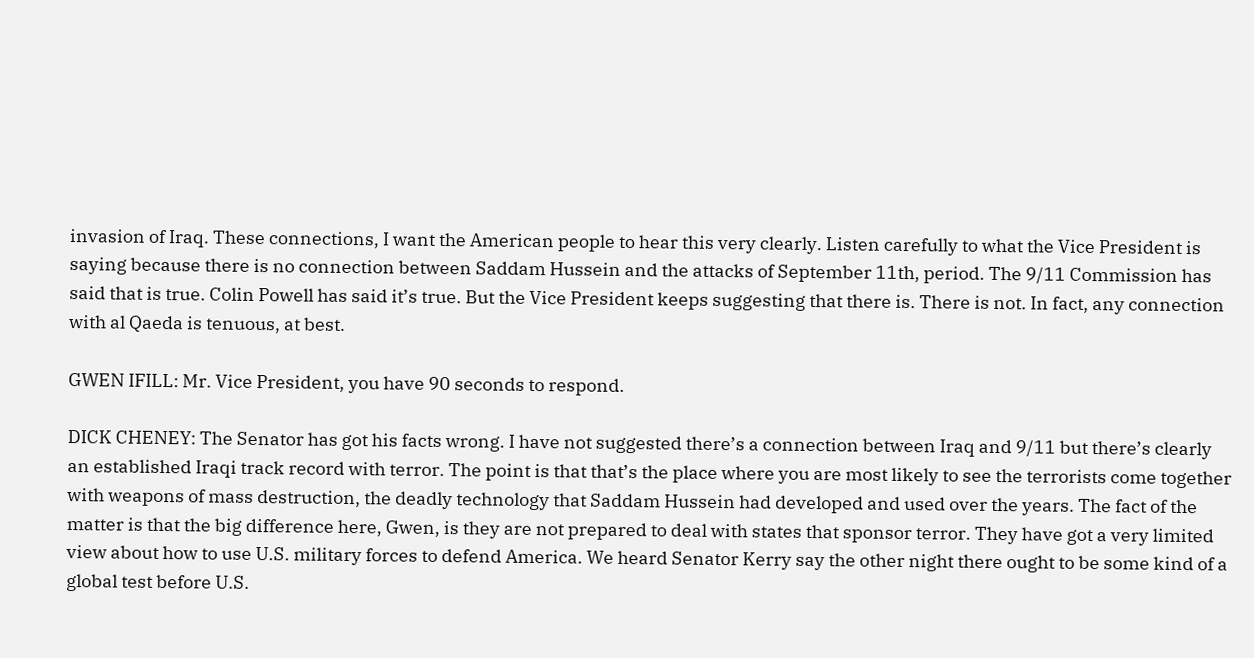invasion of Iraq. These connections, I want the American people to hear this very clearly. Listen carefully to what the Vice President is saying because there is no connection between Saddam Hussein and the attacks of September 11th, period. The 9/11 Commission has said that is true. Colin Powell has said it’s true. But the Vice President keeps suggesting that there is. There is not. In fact, any connection with al Qaeda is tenuous, at best.

GWEN IFILL: Mr. Vice President, you have 90 seconds to respond.

DICK CHENEY: The Senator has got his facts wrong. I have not suggested there’s a connection between Iraq and 9/11 but there’s clearly an established Iraqi track record with terror. The point is that that’s the place where you are most likely to see the terrorists come together with weapons of mass destruction, the deadly technology that Saddam Hussein had developed and used over the years. The fact of the matter is that the big difference here, Gwen, is they are not prepared to deal with states that sponsor terror. They have got a very limited view about how to use U.S. military forces to defend America. We heard Senator Kerry say the other night there ought to be some kind of a global test before U.S.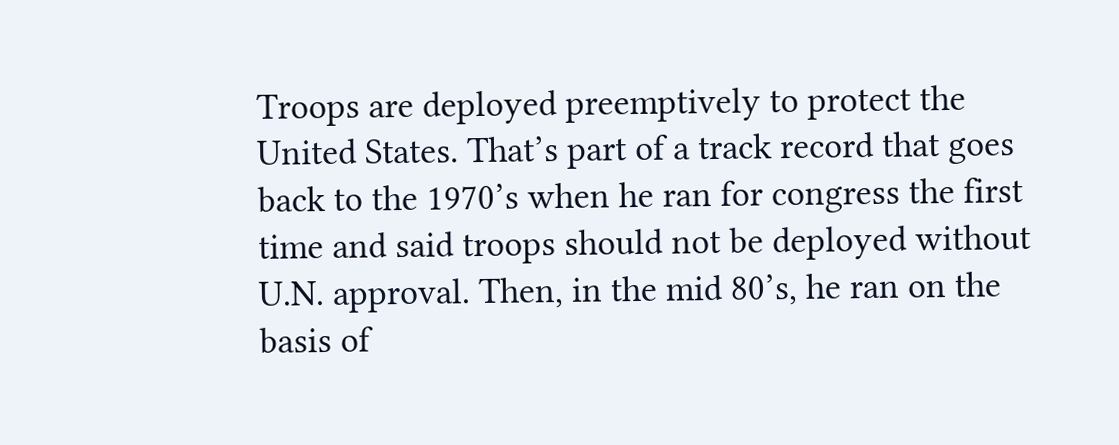Troops are deployed preemptively to protect the United States. That’s part of a track record that goes back to the 1970’s when he ran for congress the first time and said troops should not be deployed without U.N. approval. Then, in the mid 80’s, he ran on the basis of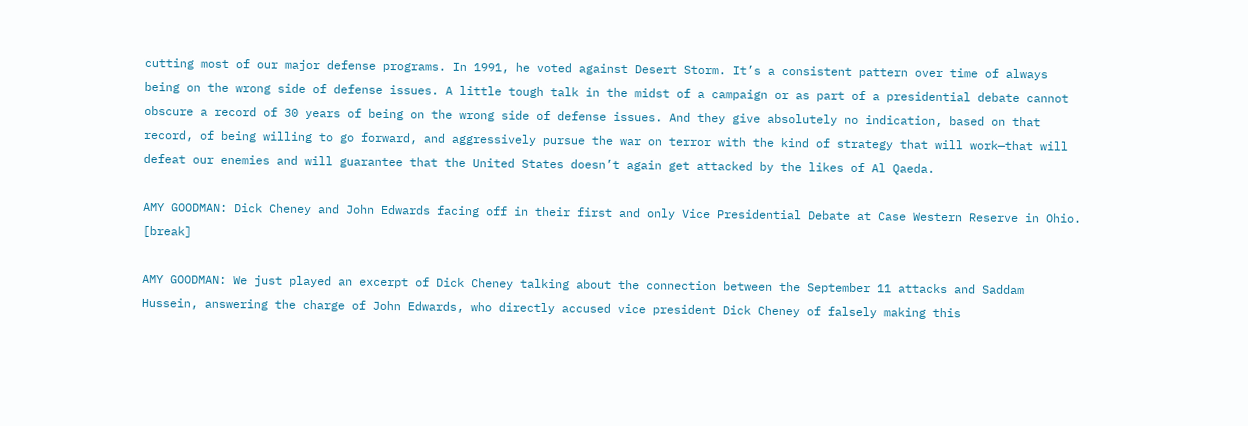cutting most of our major defense programs. In 1991, he voted against Desert Storm. It’s a consistent pattern over time of always being on the wrong side of defense issues. A little tough talk in the midst of a campaign or as part of a presidential debate cannot obscure a record of 30 years of being on the wrong side of defense issues. And they give absolutely no indication, based on that record, of being willing to go forward, and aggressively pursue the war on terror with the kind of strategy that will work—that will defeat our enemies and will guarantee that the United States doesn’t again get attacked by the likes of Al Qaeda.

AMY GOODMAN: Dick Cheney and John Edwards facing off in their first and only Vice Presidential Debate at Case Western Reserve in Ohio. [break]

AMY GOODMAN: We just played an excerpt of Dick Cheney talking about the connection between the September 11 attacks and Saddam Hussein, answering the charge of John Edwards, who directly accused vice president Dick Cheney of falsely making this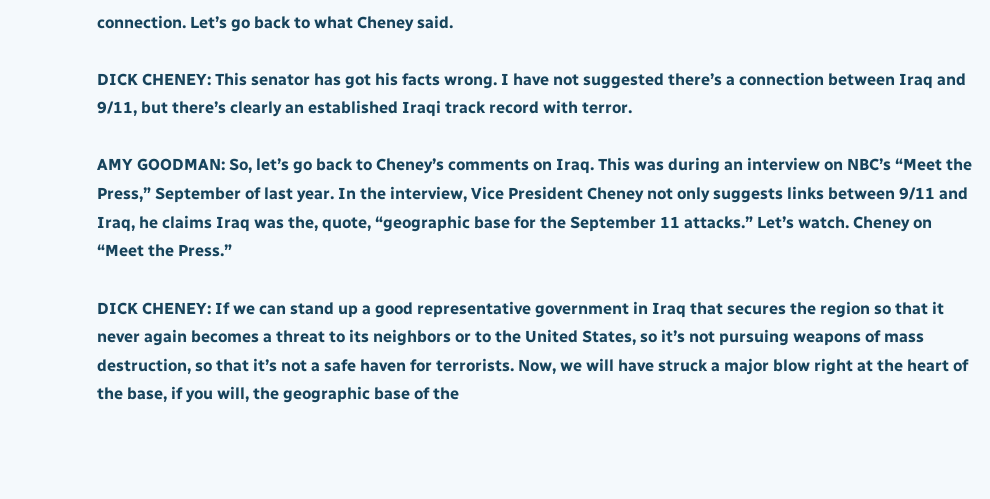connection. Let’s go back to what Cheney said.

DICK CHENEY: This senator has got his facts wrong. I have not suggested there’s a connection between Iraq and 9/11, but there’s clearly an established Iraqi track record with terror.

AMY GOODMAN: So, let’s go back to Cheney’s comments on Iraq. This was during an interview on NBC’s “Meet the Press,” September of last year. In the interview, Vice President Cheney not only suggests links between 9/11 and Iraq, he claims Iraq was the, quote, “geographic base for the September 11 attacks.” Let’s watch. Cheney on “Meet the Press.”

DICK CHENEY: If we can stand up a good representative government in Iraq that secures the region so that it never again becomes a threat to its neighbors or to the United States, so it’s not pursuing weapons of mass destruction, so that it’s not a safe haven for terrorists. Now, we will have struck a major blow right at the heart of the base, if you will, the geographic base of the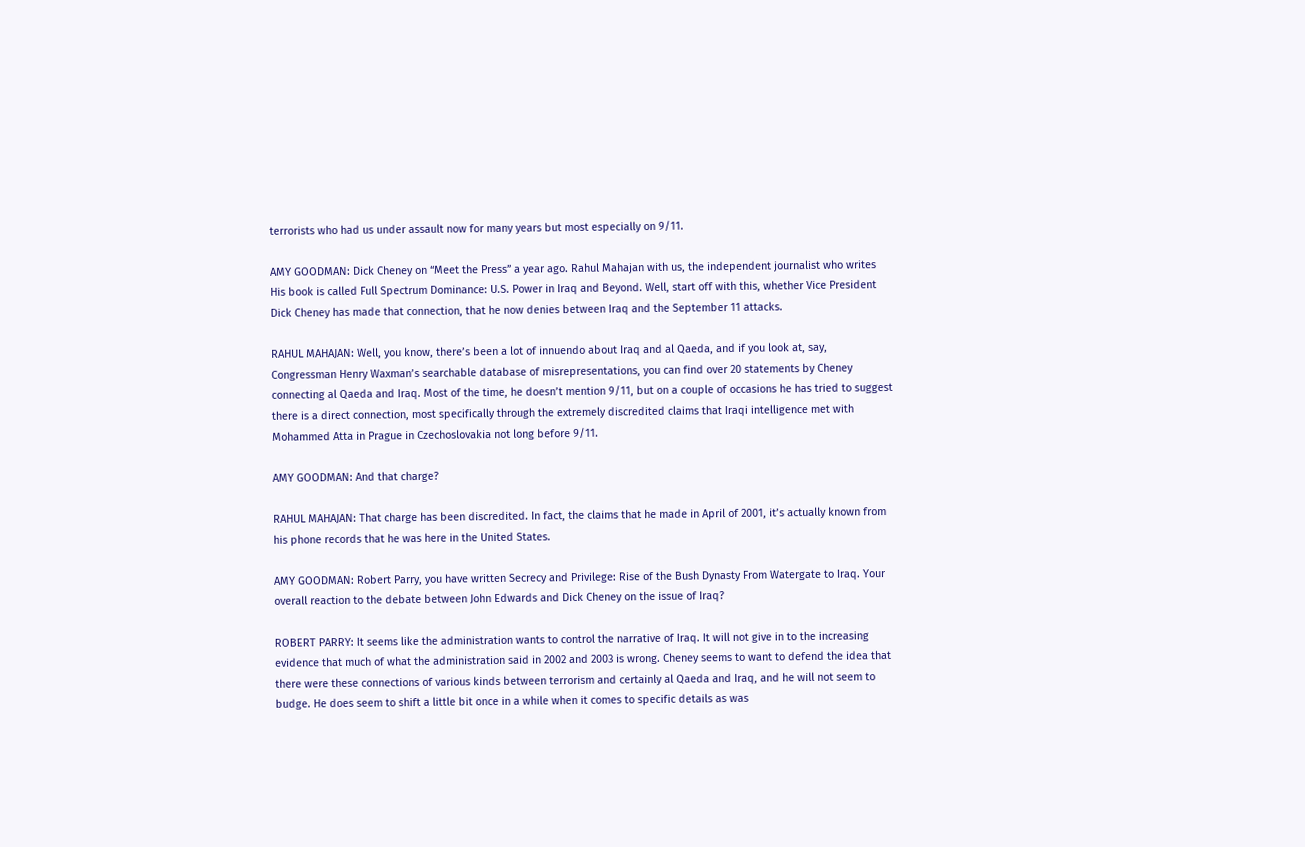terrorists who had us under assault now for many years but most especially on 9/11.

AMY GOODMAN: Dick Cheney on “Meet the Press” a year ago. Rahul Mahajan with us, the independent journalist who writes His book is called Full Spectrum Dominance: U.S. Power in Iraq and Beyond. Well, start off with this, whether Vice President Dick Cheney has made that connection, that he now denies between Iraq and the September 11 attacks.

RAHUL MAHAJAN: Well, you know, there’s been a lot of innuendo about Iraq and al Qaeda, and if you look at, say, Congressman Henry Waxman’s searchable database of misrepresentations, you can find over 20 statements by Cheney connecting al Qaeda and Iraq. Most of the time, he doesn’t mention 9/11, but on a couple of occasions he has tried to suggest there is a direct connection, most specifically through the extremely discredited claims that Iraqi intelligence met with Mohammed Atta in Prague in Czechoslovakia not long before 9/11.

AMY GOODMAN: And that charge?

RAHUL MAHAJAN: That charge has been discredited. In fact, the claims that he made in April of 2001, it’s actually known from his phone records that he was here in the United States.

AMY GOODMAN: Robert Parry, you have written Secrecy and Privilege: Rise of the Bush Dynasty From Watergate to Iraq. Your overall reaction to the debate between John Edwards and Dick Cheney on the issue of Iraq?

ROBERT PARRY: It seems like the administration wants to control the narrative of Iraq. It will not give in to the increasing evidence that much of what the administration said in 2002 and 2003 is wrong. Cheney seems to want to defend the idea that there were these connections of various kinds between terrorism and certainly al Qaeda and Iraq, and he will not seem to budge. He does seem to shift a little bit once in a while when it comes to specific details as was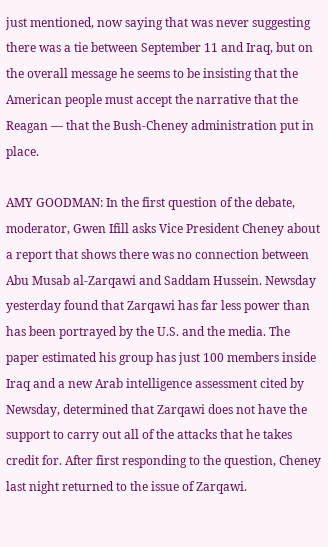just mentioned, now saying that was never suggesting there was a tie between September 11 and Iraq, but on the overall message he seems to be insisting that the American people must accept the narrative that the Reagan — that the Bush-Cheney administration put in place.

AMY GOODMAN: In the first question of the debate, moderator, Gwen Ifill asks Vice President Cheney about a report that shows there was no connection between Abu Musab al-Zarqawi and Saddam Hussein. Newsday yesterday found that Zarqawi has far less power than has been portrayed by the U.S. and the media. The paper estimated his group has just 100 members inside Iraq and a new Arab intelligence assessment cited by Newsday, determined that Zarqawi does not have the support to carry out all of the attacks that he takes credit for. After first responding to the question, Cheney last night returned to the issue of Zarqawi.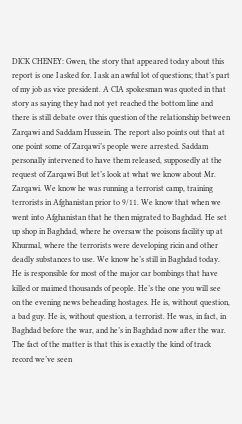DICK CHENEY: Gwen, the story that appeared today about this report is one I asked for. I ask an awful lot of questions; that’s part of my job as vice president. A CIA spokesman was quoted in that story as saying they had not yet reached the bottom line and there is still debate over this question of the relationship between Zarqawi and Saddam Hussein. The report also points out that at one point some of Zarqawi’s people were arrested. Saddam personally intervened to have them released, supposedly at the request of Zarqawi But let’s look at what we know about Mr. Zarqawi. We know he was running a terrorist camp, training terrorists in Afghanistan prior to 9/11. We know that when we went into Afghanistan that he then migrated to Baghdad. He set up shop in Baghdad, where he oversaw the poisons facility up at Khurmal, where the terrorists were developing ricin and other deadly substances to use. We know he’s still in Baghdad today. He is responsible for most of the major car bombings that have killed or maimed thousands of people. He’s the one you will see on the evening news beheading hostages. He is, without question, a bad guy. He is, without question, a terrorist. He was, in fact, in Baghdad before the war, and he’s in Baghdad now after the war. The fact of the matter is that this is exactly the kind of track record we’ve seen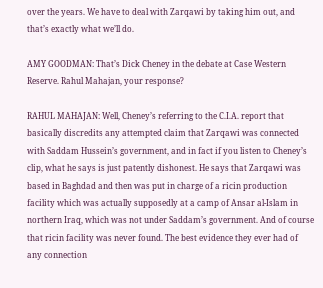over the years. We have to deal with Zarqawi by taking him out, and that’s exactly what we’ll do.

AMY GOODMAN: That’s Dick Cheney in the debate at Case Western Reserve. Rahul Mahajan, your response?

RAHUL MAHAJAN: Well, Cheney’s referring to the C.I.A. report that basically discredits any attempted claim that Zarqawi was connected with Saddam Hussein’s government, and in fact if you listen to Cheney’s clip, what he says is just patently dishonest. He says that Zarqawi was based in Baghdad and then was put in charge of a ricin production facility which was actually supposedly at a camp of Ansar al-Islam in northern Iraq, which was not under Saddam’s government. And of course that ricin facility was never found. The best evidence they ever had of any connection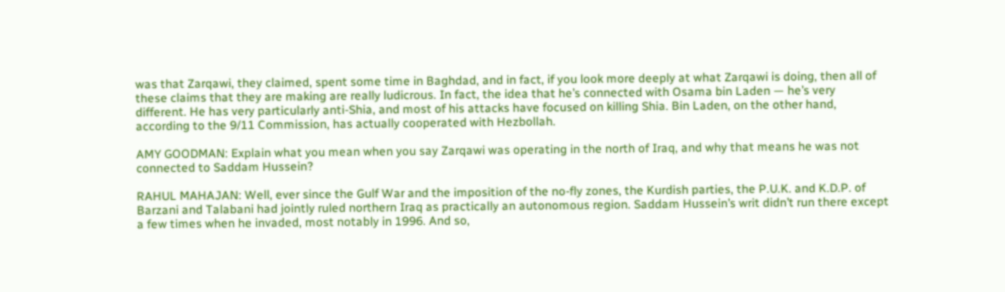was that Zarqawi, they claimed, spent some time in Baghdad, and in fact, if you look more deeply at what Zarqawi is doing, then all of these claims that they are making are really ludicrous. In fact, the idea that he’s connected with Osama bin Laden — he’s very different. He has very particularly anti-Shia, and most of his attacks have focused on killing Shia. Bin Laden, on the other hand, according to the 9/11 Commission, has actually cooperated with Hezbollah.

AMY GOODMAN: Explain what you mean when you say Zarqawi was operating in the north of Iraq, and why that means he was not connected to Saddam Hussein?

RAHUL MAHAJAN: Well, ever since the Gulf War and the imposition of the no-fly zones, the Kurdish parties, the P.U.K. and K.D.P. of Barzani and Talabani had jointly ruled northern Iraq as practically an autonomous region. Saddam Hussein’s writ didn’t run there except a few times when he invaded, most notably in 1996. And so,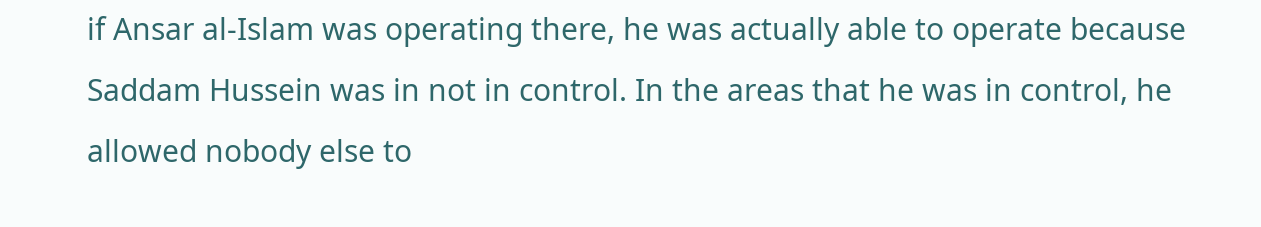if Ansar al-Islam was operating there, he was actually able to operate because Saddam Hussein was in not in control. In the areas that he was in control, he allowed nobody else to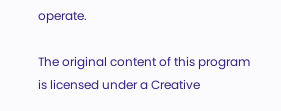operate.

The original content of this program is licensed under a Creative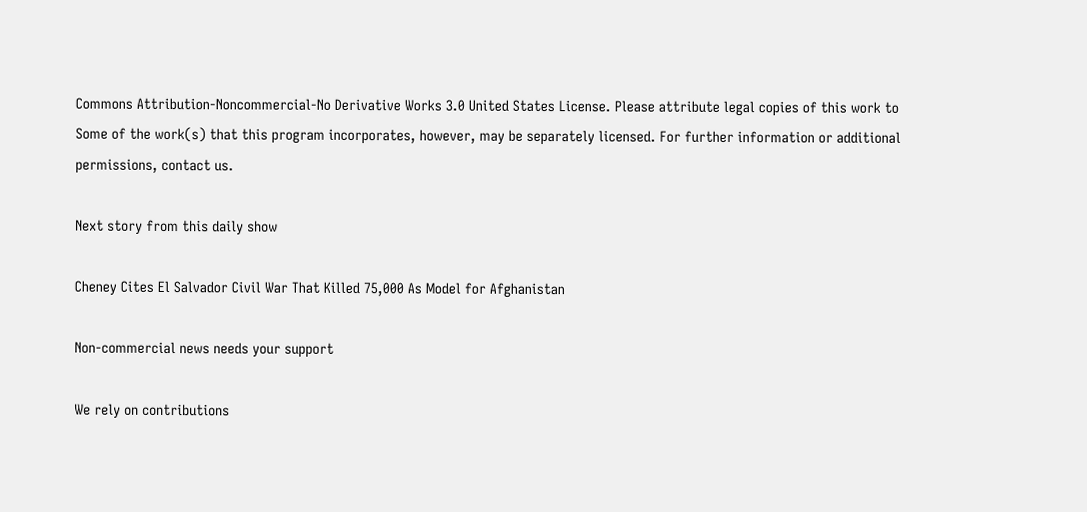Commons Attribution-Noncommercial-No Derivative Works 3.0 United States License. Please attribute legal copies of this work to Some of the work(s) that this program incorporates, however, may be separately licensed. For further information or additional permissions, contact us.

Next story from this daily show

Cheney Cites El Salvador Civil War That Killed 75,000 As Model for Afghanistan

Non-commercial news needs your support

We rely on contributions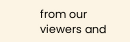from our viewers and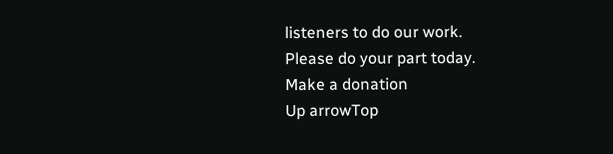listeners to do our work.
Please do your part today.
Make a donation
Up arrowTop